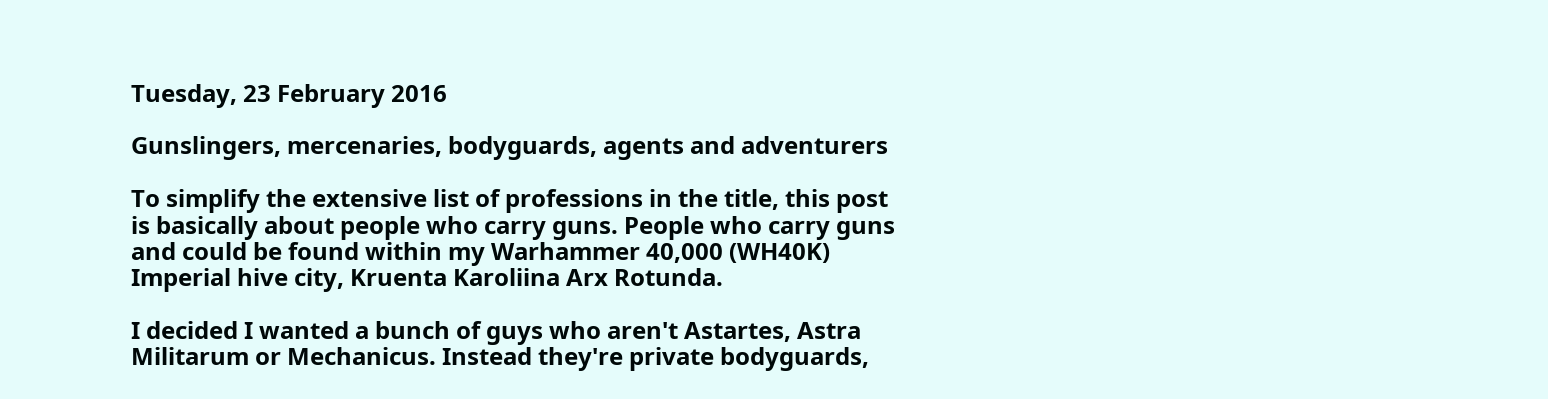Tuesday, 23 February 2016

Gunslingers, mercenaries, bodyguards, agents and adventurers

To simplify the extensive list of professions in the title, this post is basically about people who carry guns. People who carry guns and could be found within my Warhammer 40,000 (WH40K) Imperial hive city, Kruenta Karoliina Arx Rotunda.

I decided I wanted a bunch of guys who aren't Astartes, Astra Militarum or Mechanicus. Instead they're private bodyguards,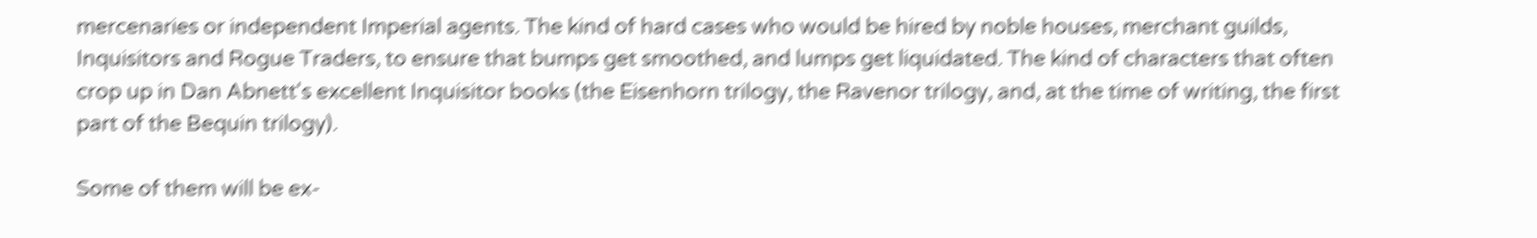mercenaries or independent Imperial agents. The kind of hard cases who would be hired by noble houses, merchant guilds, Inquisitors and Rogue Traders, to ensure that bumps get smoothed, and lumps get liquidated. The kind of characters that often crop up in Dan Abnett's excellent Inquisitor books (the Eisenhorn trilogy, the Ravenor trilogy, and, at the time of writing, the first part of the Bequin trilogy).

Some of them will be ex-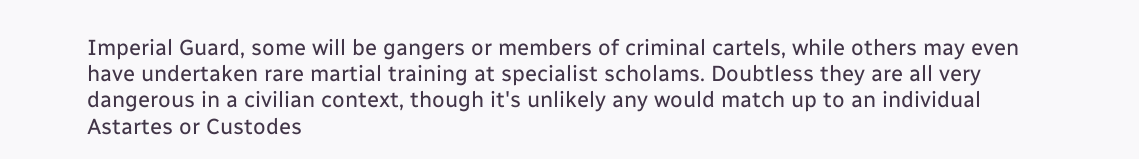Imperial Guard, some will be gangers or members of criminal cartels, while others may even have undertaken rare martial training at specialist scholams. Doubtless they are all very dangerous in a civilian context, though it's unlikely any would match up to an individual Astartes or Custodes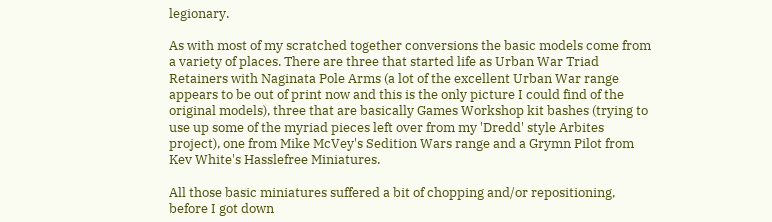legionary.

As with most of my scratched together conversions the basic models come from a variety of places. There are three that started life as Urban War Triad Retainers with Naginata Pole Arms (a lot of the excellent Urban War range appears to be out of print now and this is the only picture I could find of the original models), three that are basically Games Workshop kit bashes (trying to use up some of the myriad pieces left over from my 'Dredd' style Arbites project), one from Mike McVey's Sedition Wars range and a Grymn Pilot from Kev White's Hasslefree Miniatures.

All those basic miniatures suffered a bit of chopping and/or repositioning, before I got down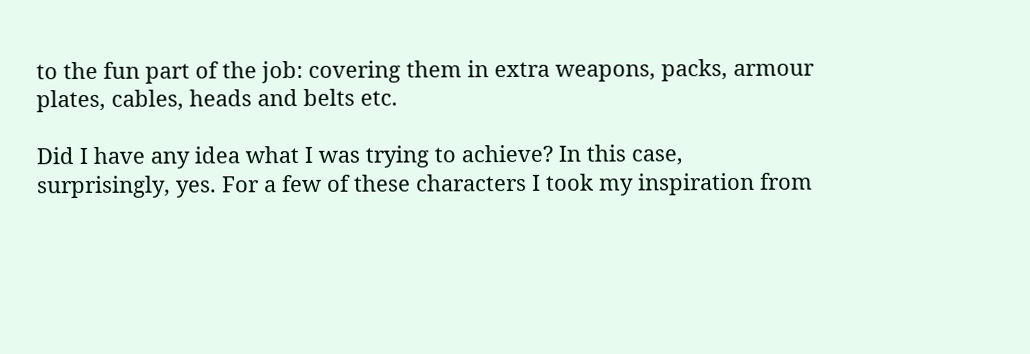to the fun part of the job: covering them in extra weapons, packs, armour plates, cables, heads and belts etc.

Did I have any idea what I was trying to achieve? In this case, surprisingly, yes. For a few of these characters I took my inspiration from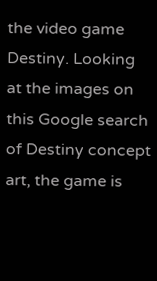the video game Destiny. Looking at the images on this Google search of Destiny concept art, the game is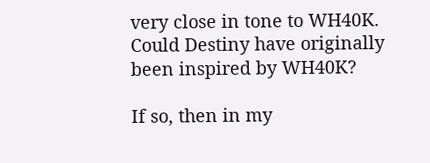very close in tone to WH40K. Could Destiny have originally been inspired by WH40K?

If so, then in my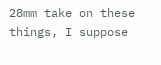28mm take on these things, I suppose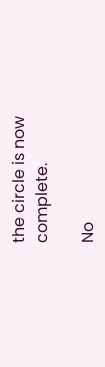the circle is now complete.

No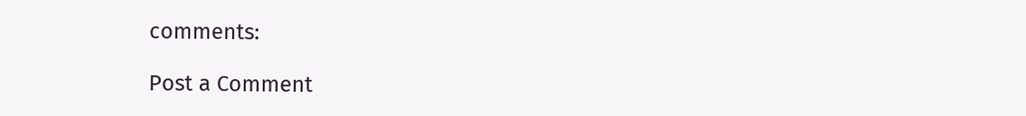comments:

Post a Comment